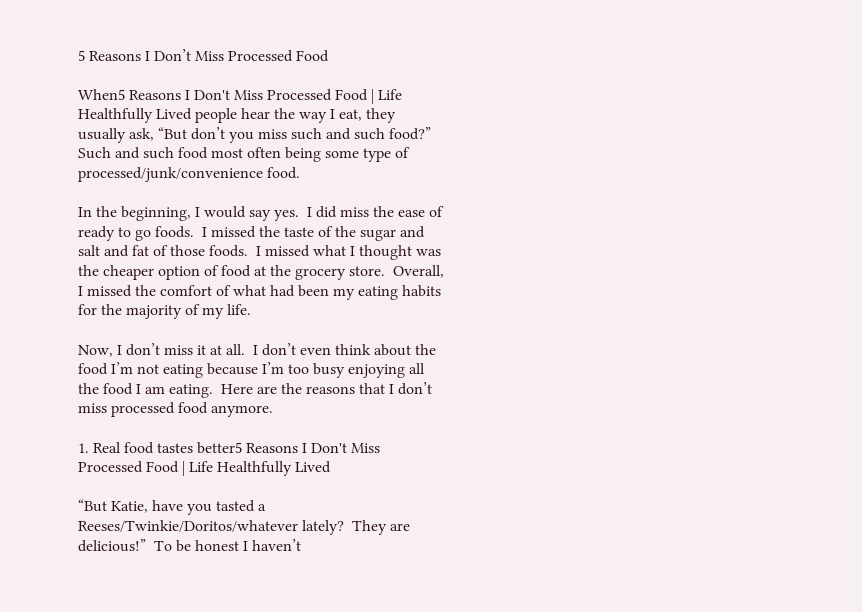5 Reasons I Don’t Miss Processed Food

When5 Reasons I Don't Miss Processed Food | Life Healthfully Lived people hear the way I eat, they usually ask, “But don’t you miss such and such food?”  Such and such food most often being some type of processed/junk/convenience food.

In the beginning, I would say yes.  I did miss the ease of ready to go foods.  I missed the taste of the sugar and salt and fat of those foods.  I missed what I thought was the cheaper option of food at the grocery store.  Overall, I missed the comfort of what had been my eating habits for the majority of my life.

Now, I don’t miss it at all.  I don’t even think about the food I’m not eating because I’m too busy enjoying all the food I am eating.  Here are the reasons that I don’t miss processed food anymore.

1. Real food tastes better5 Reasons I Don't Miss Processed Food | Life Healthfully Lived

“But Katie, have you tasted a Reeses/Twinkie/Doritos/whatever lately?  They are delicious!”  To be honest I haven’t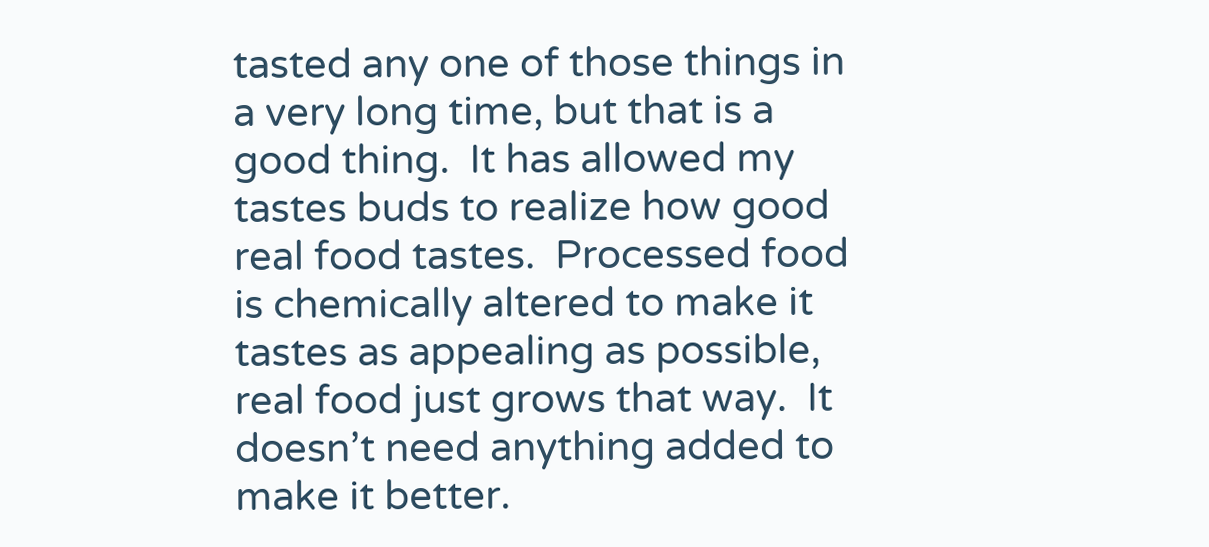tasted any one of those things in a very long time, but that is a good thing.  It has allowed my tastes buds to realize how good real food tastes.  Processed food is chemically altered to make it tastes as appealing as possible, real food just grows that way.  It doesn’t need anything added to make it better.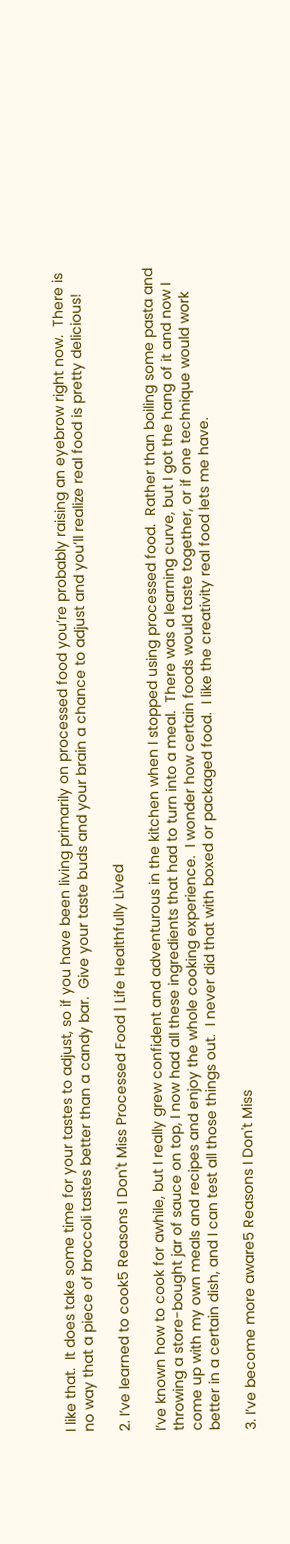I like that.  It does take some time for your tastes to adjust, so if you have been living primarily on processed food you’re probably raising an eyebrow right now.  There is no way that a piece of broccoli tastes better than a candy bar.  Give your taste buds and your brain a chance to adjust and you’ll realize real food is pretty delicious!

2. I’ve learned to cook5 Reasons I Don't Miss Processed Food | Life Healthfully Lived

I’ve known how to cook for awhile, but I really grew confident and adventurous in the kitchen when I stopped using processed food.  Rather than boiling some pasta and throwing a store-bought jar of sauce on top, I now had all these ingredients that had to turn into a meal.  There was a learning curve, but I got the hang of it and now I come up with my own meals and recipes and enjoy the whole cooking experience.  I wonder how certain foods would taste together, or if one technique would work better in a certain dish, and I can test all those things out.  I never did that with boxed or packaged food.  I like the creativity real food lets me have.

3. I’ve become more aware5 Reasons I Don't Miss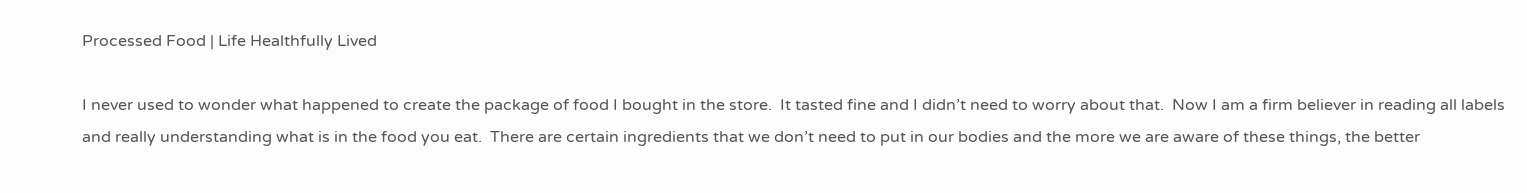Processed Food | Life Healthfully Lived

I never used to wonder what happened to create the package of food I bought in the store.  It tasted fine and I didn’t need to worry about that.  Now I am a firm believer in reading all labels and really understanding what is in the food you eat.  There are certain ingredients that we don’t need to put in our bodies and the more we are aware of these things, the better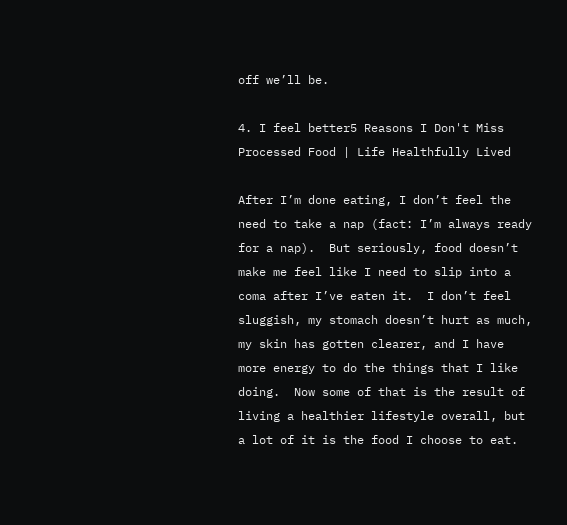off we’ll be.

4. I feel better5 Reasons I Don't Miss Processed Food | Life Healthfully Lived

After I’m done eating, I don’t feel the need to take a nap (fact: I’m always ready for a nap).  But seriously, food doesn’t make me feel like I need to slip into a coma after I’ve eaten it.  I don’t feel sluggish, my stomach doesn’t hurt as much, my skin has gotten clearer, and I have more energy to do the things that I like doing.  Now some of that is the result of living a healthier lifestyle overall, but a lot of it is the food I choose to eat.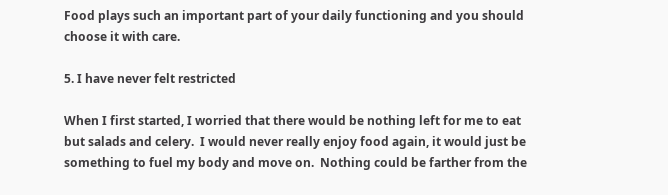Food plays such an important part of your daily functioning and you should choose it with care.

5. I have never felt restricted

When I first started, I worried that there would be nothing left for me to eat but salads and celery.  I would never really enjoy food again, it would just be something to fuel my body and move on.  Nothing could be farther from the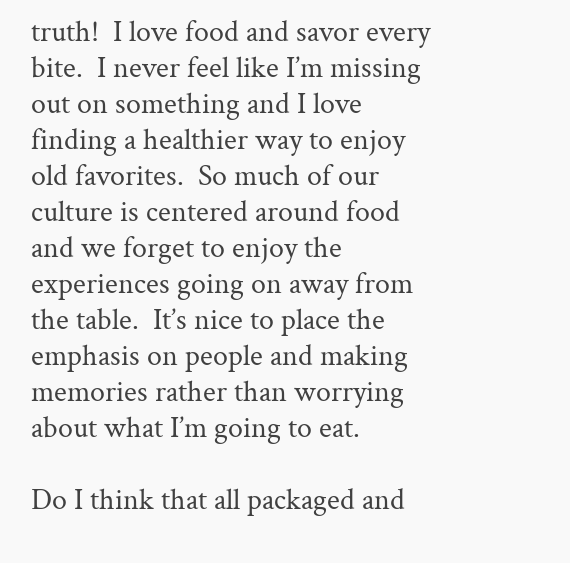truth!  I love food and savor every bite.  I never feel like I’m missing out on something and I love finding a healthier way to enjoy old favorites.  So much of our culture is centered around food and we forget to enjoy the experiences going on away from the table.  It’s nice to place the emphasis on people and making memories rather than worrying about what I’m going to eat.

Do I think that all packaged and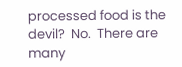processed food is the devil?  No.  There are many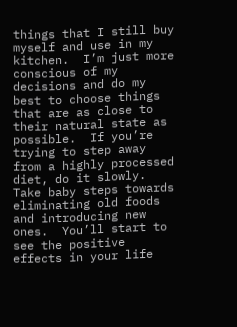things that I still buy myself and use in my kitchen.  I’m just more conscious of my decisions and do my best to choose things that are as close to their natural state as possible.  If you’re trying to step away from a highly processed diet, do it slowly.  Take baby steps towards eliminating old foods and introducing new ones.  You’ll start to see the positive effects in your life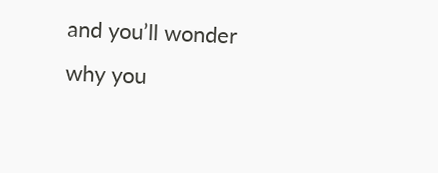and you’ll wonder why you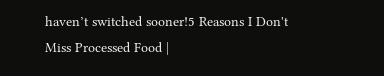haven’t switched sooner!5 Reasons I Don't Miss Processed Food |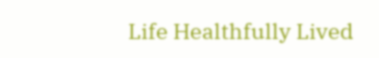Life Healthfully Lived